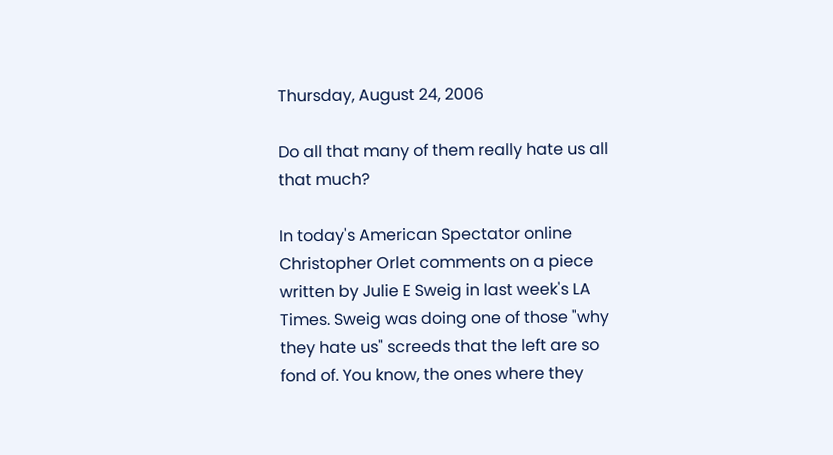Thursday, August 24, 2006

Do all that many of them really hate us all that much?

In today's American Spectator online Christopher Orlet comments on a piece written by Julie E Sweig in last week's LA Times. Sweig was doing one of those "why they hate us" screeds that the left are so fond of. You know, the ones where they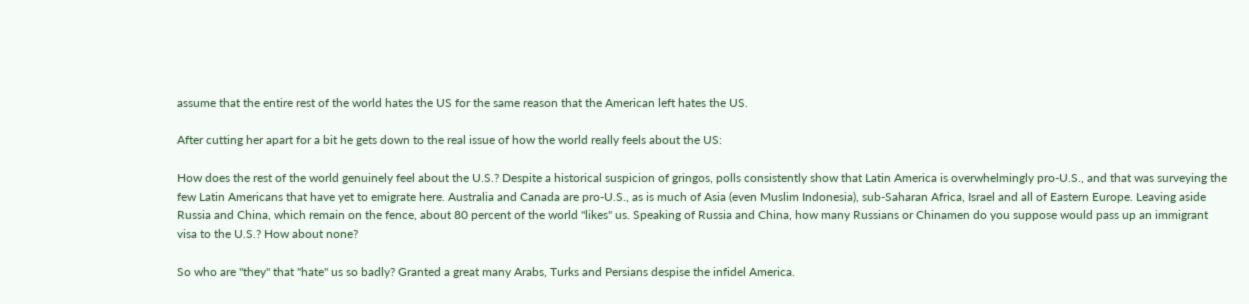assume that the entire rest of the world hates the US for the same reason that the American left hates the US.

After cutting her apart for a bit he gets down to the real issue of how the world really feels about the US:

How does the rest of the world genuinely feel about the U.S.? Despite a historical suspicion of gringos, polls consistently show that Latin America is overwhelmingly pro-U.S., and that was surveying the few Latin Americans that have yet to emigrate here. Australia and Canada are pro-U.S., as is much of Asia (even Muslim Indonesia), sub-Saharan Africa, Israel and all of Eastern Europe. Leaving aside Russia and China, which remain on the fence, about 80 percent of the world "likes" us. Speaking of Russia and China, how many Russians or Chinamen do you suppose would pass up an immigrant visa to the U.S.? How about none?

So who are "they" that "hate" us so badly? Granted a great many Arabs, Turks and Persians despise the infidel America.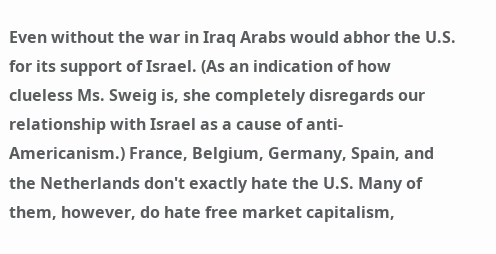Even without the war in Iraq Arabs would abhor the U.S. for its support of Israel. (As an indication of how clueless Ms. Sweig is, she completely disregards our relationship with Israel as a cause of anti-Americanism.) France, Belgium, Germany, Spain, and the Netherlands don't exactly hate the U.S. Many of them, however, do hate free market capitalism,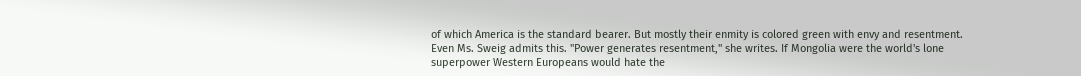of which America is the standard bearer. But mostly their enmity is colored green with envy and resentment. Even Ms. Sweig admits this. "Power generates resentment," she writes. If Mongolia were the world's lone superpower Western Europeans would hate the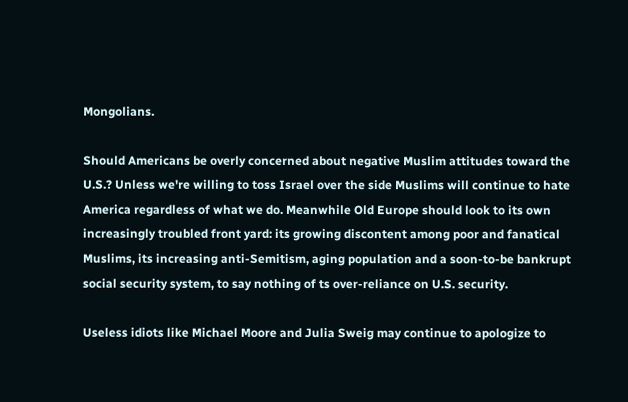Mongolians.

Should Americans be overly concerned about negative Muslim attitudes toward the U.S.? Unless we're willing to toss Israel over the side Muslims will continue to hate America regardless of what we do. Meanwhile Old Europe should look to its own increasingly troubled front yard: its growing discontent among poor and fanatical Muslims, its increasing anti-Semitism, aging population and a soon-to-be bankrupt social security system, to say nothing of ts over-reliance on U.S. security.

Useless idiots like Michael Moore and Julia Sweig may continue to apologize to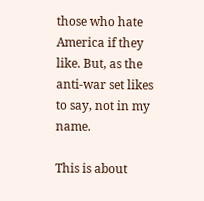those who hate America if they like. But, as the anti-war set likes to say, not in my name.

This is about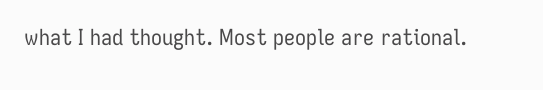what I had thought. Most people are rational.